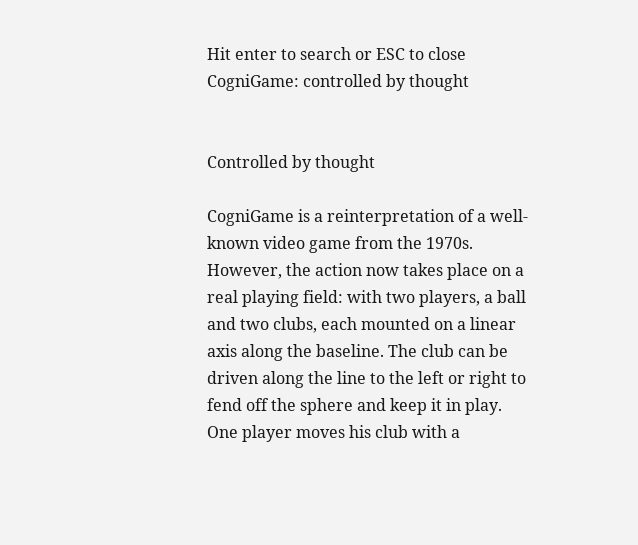Hit enter to search or ESC to close
CogniGame: controlled by thought


Controlled by thought

CogniGame is a reinterpretation of a well-known video game from the 1970s. However, the action now takes place on a real playing field: with two players, a ball and two clubs, each mounted on a linear axis along the baseline. The club can be driven along the line to the left or right to fend off the sphere and keep it in play. One player moves his club with a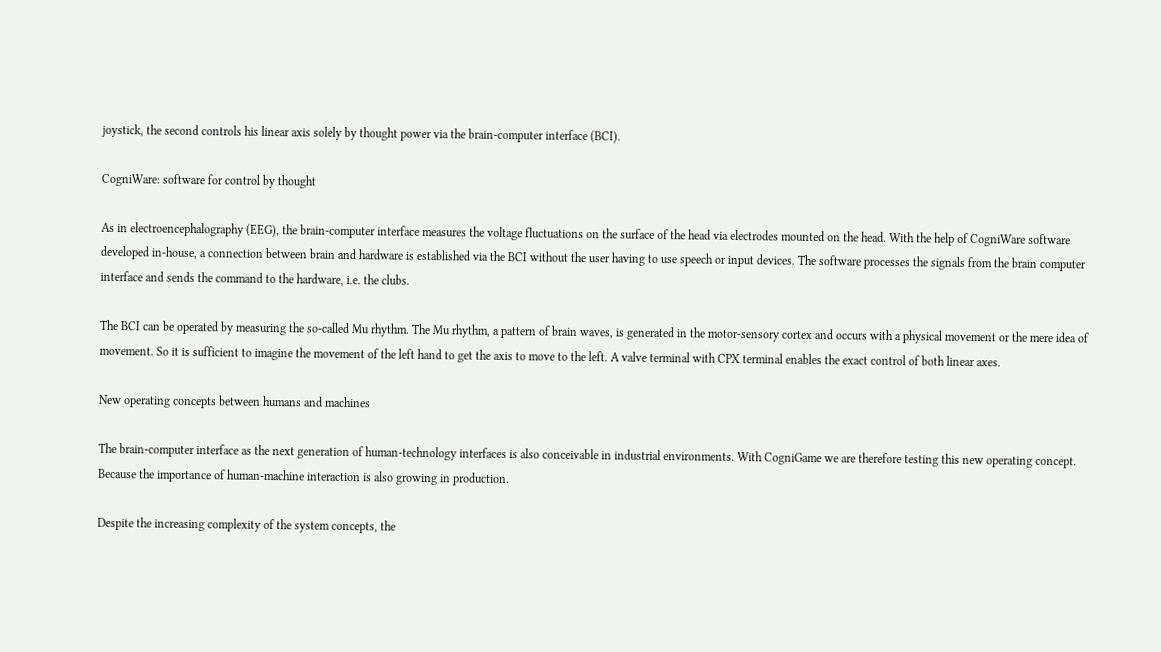joystick, the second controls his linear axis solely by thought power via the brain-computer interface (BCI).

CogniWare: software for control by thought

As in electroencephalography (EEG), the brain-computer interface measures the voltage fluctuations on the surface of the head via electrodes mounted on the head. With the help of CogniWare software developed in-house, a connection between brain and hardware is established via the BCI without the user having to use speech or input devices. The software processes the signals from the brain computer interface and sends the command to the hardware, i.e. the clubs.

The BCI can be operated by measuring the so-called Mu rhythm. The Mu rhythm, a pattern of brain waves, is generated in the motor-sensory cortex and occurs with a physical movement or the mere idea of movement. So it is sufficient to imagine the movement of the left hand to get the axis to move to the left. A valve terminal with CPX terminal enables the exact control of both linear axes.

New operating concepts between humans and machines

The brain-computer interface as the next generation of human-technology interfaces is also conceivable in industrial environments. With CogniGame we are therefore testing this new operating concept. Because the importance of human-machine interaction is also growing in production.

Despite the increasing complexity of the system concepts, the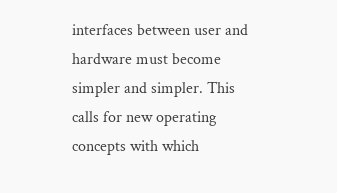interfaces between user and hardware must become simpler and simpler. This calls for new operating concepts with which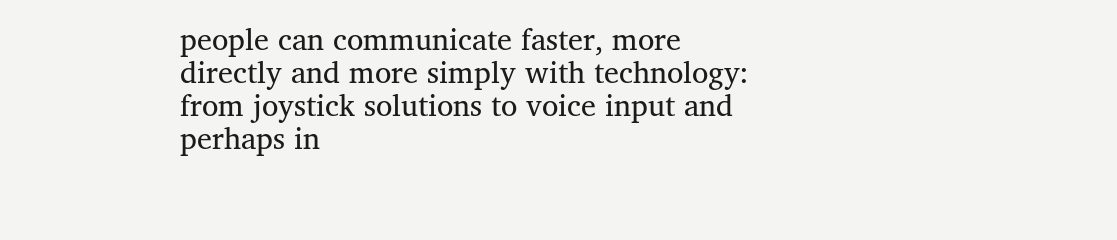people can communicate faster, more directly and more simply with technology: from joystick solutions to voice input and perhaps in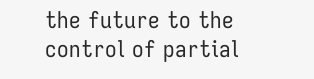the future to the control of partial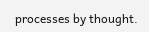processes by thought.